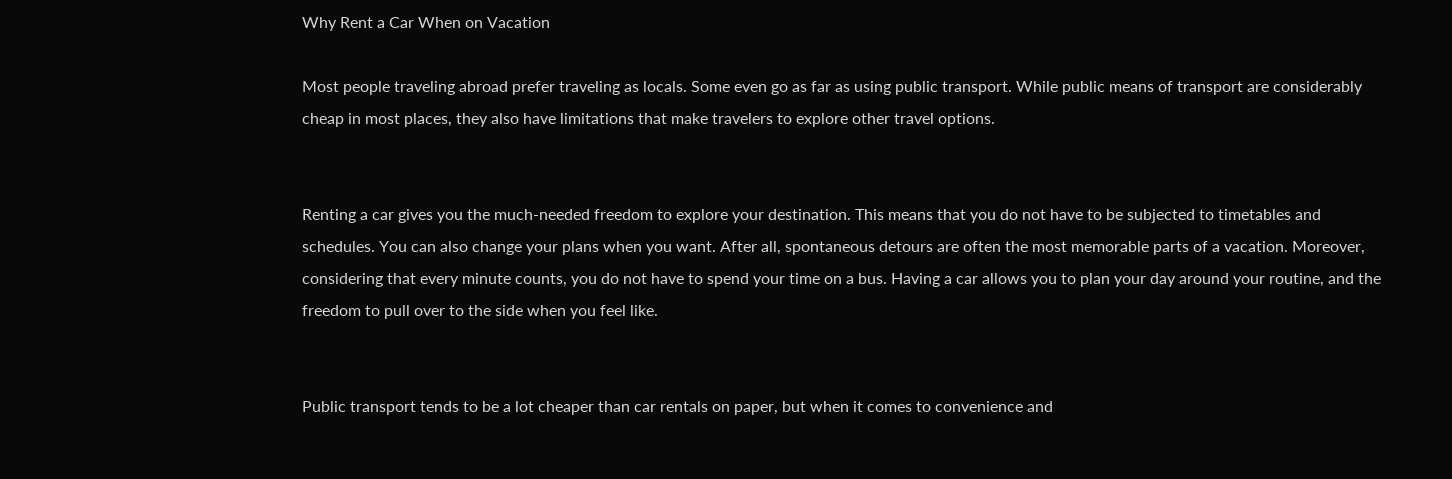Why Rent a Car When on Vacation

Most people traveling abroad prefer traveling as locals. Some even go as far as using public transport. While public means of transport are considerably cheap in most places, they also have limitations that make travelers to explore other travel options.


Renting a car gives you the much-needed freedom to explore your destination. This means that you do not have to be subjected to timetables and schedules. You can also change your plans when you want. After all, spontaneous detours are often the most memorable parts of a vacation. Moreover, considering that every minute counts, you do not have to spend your time on a bus. Having a car allows you to plan your day around your routine, and the freedom to pull over to the side when you feel like.


Public transport tends to be a lot cheaper than car rentals on paper, but when it comes to convenience and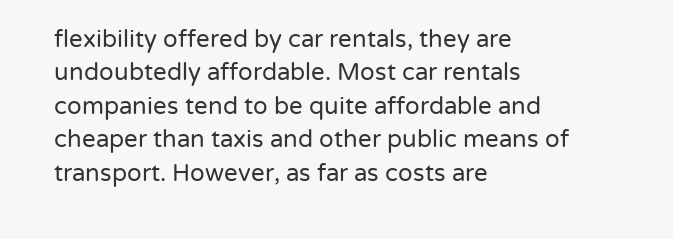flexibility offered by car rentals, they are undoubtedly affordable. Most car rentals companies tend to be quite affordable and cheaper than taxis and other public means of transport. However, as far as costs are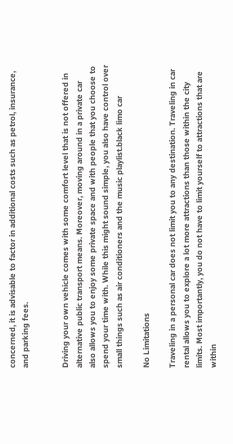concerned, it is advisable to factor in additional costs such as petrol, insurance, and parking fees.


Driving your own vehicle comes with some comfort level that is not offered in alternative public transport means. Moreover, moving around in a private car also allows you to enjoy some private space and with people that you choose to spend your time with. While this might sound simple, you also have control over small things such as air conditioners and the music playlist.black limo car

No Limitations

Traveling in a personal car does not limit you to any destination. Traveling in car rental allows you to explore a lot more attractions than those within the city limits. Most importantly, you do not have to limit yourself to attractions that are within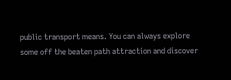public transport means. You can always explore some off the beaten path attraction and discover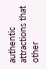authentic attractions that other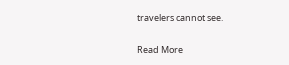travelers cannot see.

Read More